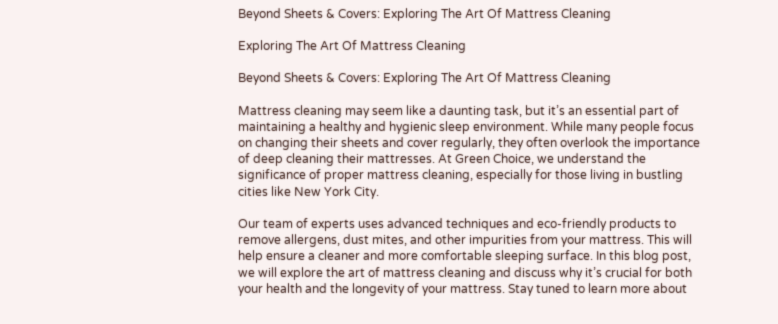Beyond Sheets & Covers: Exploring The Art Of Mattress Cleaning

Exploring The Art Of Mattress Cleaning

Beyond Sheets & Covers: Exploring The Art Of Mattress Cleaning

Mattress cleaning may seem like a daunting task, but it’s an essential part of maintaining a healthy and hygienic sleep environment. While many people focus on changing their sheets and cover regularly, they often overlook the importance of deep cleaning their mattresses. At Green Choice, we understand the significance of proper mattress cleaning, especially for those living in bustling cities like New York City.

Our team of experts uses advanced techniques and eco-friendly products to remove allergens, dust mites, and other impurities from your mattress. This will help ensure a cleaner and more comfortable sleeping surface. In this blog post, we will explore the art of mattress cleaning and discuss why it’s crucial for both your health and the longevity of your mattress. Stay tuned to learn more about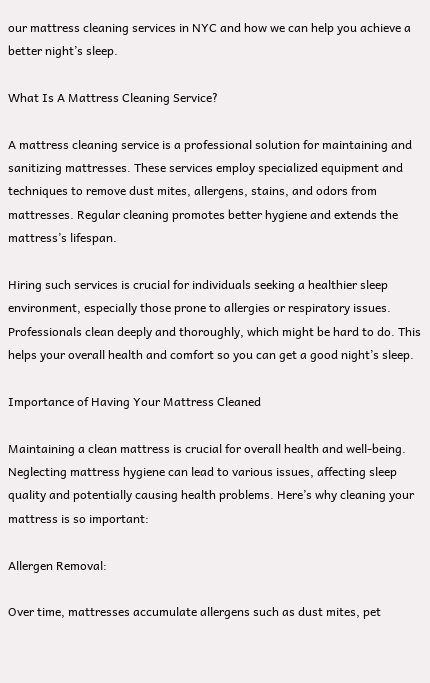our mattress cleaning services in NYC and how we can help you achieve a better night’s sleep.

What Is A Mattress Cleaning Service?

A mattress cleaning service is a professional solution for maintaining and sanitizing mattresses. These services employ specialized equipment and techniques to remove dust mites, allergens, stains, and odors from mattresses. Regular cleaning promotes better hygiene and extends the mattress’s lifespan.

Hiring such services is crucial for individuals seeking a healthier sleep environment, especially those prone to allergies or respiratory issues. Professionals clean deeply and thoroughly, which might be hard to do. This helps your overall health and comfort so you can get a good night’s sleep.

Importance of Having Your Mattress Cleaned

Maintaining a clean mattress is crucial for overall health and well-being. Neglecting mattress hygiene can lead to various issues, affecting sleep quality and potentially causing health problems. Here’s why cleaning your mattress is so important:

Allergen Removal:

Over time, mattresses accumulate allergens such as dust mites, pet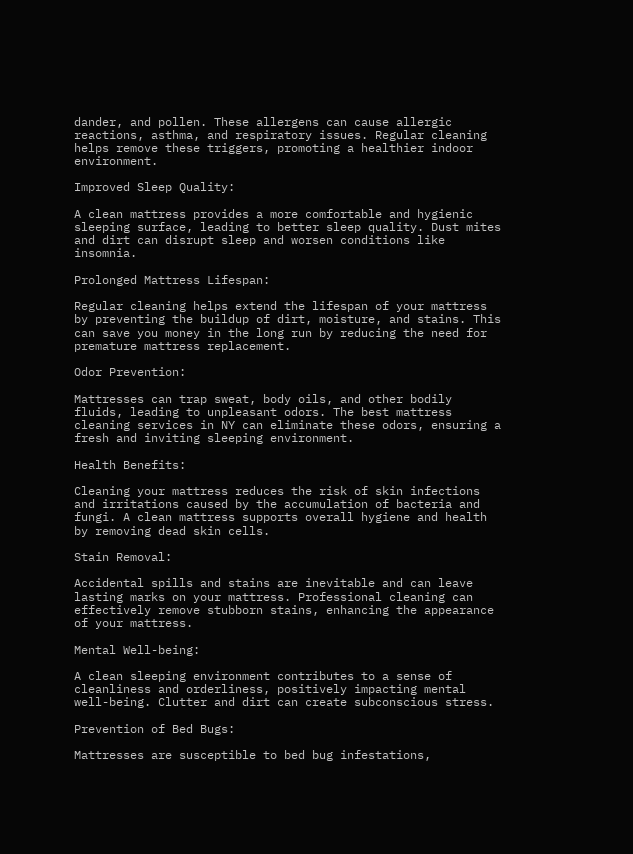dander, and pollen. These allergens can cause allergic reactions, asthma, and respiratory issues. Regular cleaning helps remove these triggers, promoting a healthier indoor environment.

Improved Sleep Quality:

A clean mattress provides a more comfortable and hygienic sleeping surface, leading to better sleep quality. Dust mites and dirt can disrupt sleep and worsen conditions like insomnia.

Prolonged Mattress Lifespan:

Regular cleaning helps extend the lifespan of your mattress by preventing the buildup of dirt, moisture, and stains. This can save you money in the long run by reducing the need for premature mattress replacement.

Odor Prevention:

Mattresses can trap sweat, body oils, and other bodily fluids, leading to unpleasant odors. The best mattress cleaning services in NY can eliminate these odors, ensuring a fresh and inviting sleeping environment.

Health Benefits:

Cleaning your mattress reduces the risk of skin infections and irritations caused by the accumulation of bacteria and fungi. A clean mattress supports overall hygiene and health by removing dead skin cells.

Stain Removal:

Accidental spills and stains are inevitable and can leave lasting marks on your mattress. Professional cleaning can effectively remove stubborn stains, enhancing the appearance of your mattress.

Mental Well-being:

A clean sleeping environment contributes to a sense of cleanliness and orderliness, positively impacting mental well-being. Clutter and dirt can create subconscious stress.

Prevention of Bed Bugs:

Mattresses are susceptible to bed bug infestations,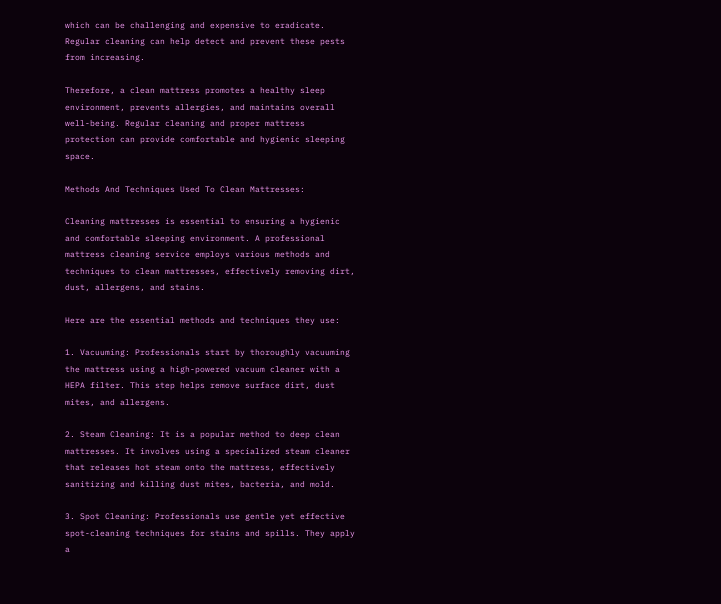which can be challenging and expensive to eradicate. Regular cleaning can help detect and prevent these pests from increasing.

Therefore, a clean mattress promotes a healthy sleep environment, prevents allergies, and maintains overall well-being. Regular cleaning and proper mattress protection can provide comfortable and hygienic sleeping space.

Methods And Techniques Used To Clean Mattresses:

Cleaning mattresses is essential to ensuring a hygienic and comfortable sleeping environment. A professional mattress cleaning service employs various methods and techniques to clean mattresses, effectively removing dirt, dust, allergens, and stains.

Here are the essential methods and techniques they use:

1. Vacuuming: Professionals start by thoroughly vacuuming the mattress using a high-powered vacuum cleaner with a HEPA filter. This step helps remove surface dirt, dust mites, and allergens.

2. Steam Cleaning: It is a popular method to deep clean mattresses. It involves using a specialized steam cleaner that releases hot steam onto the mattress, effectively sanitizing and killing dust mites, bacteria, and mold.

3. Spot Cleaning: Professionals use gentle yet effective spot-cleaning techniques for stains and spills. They apply a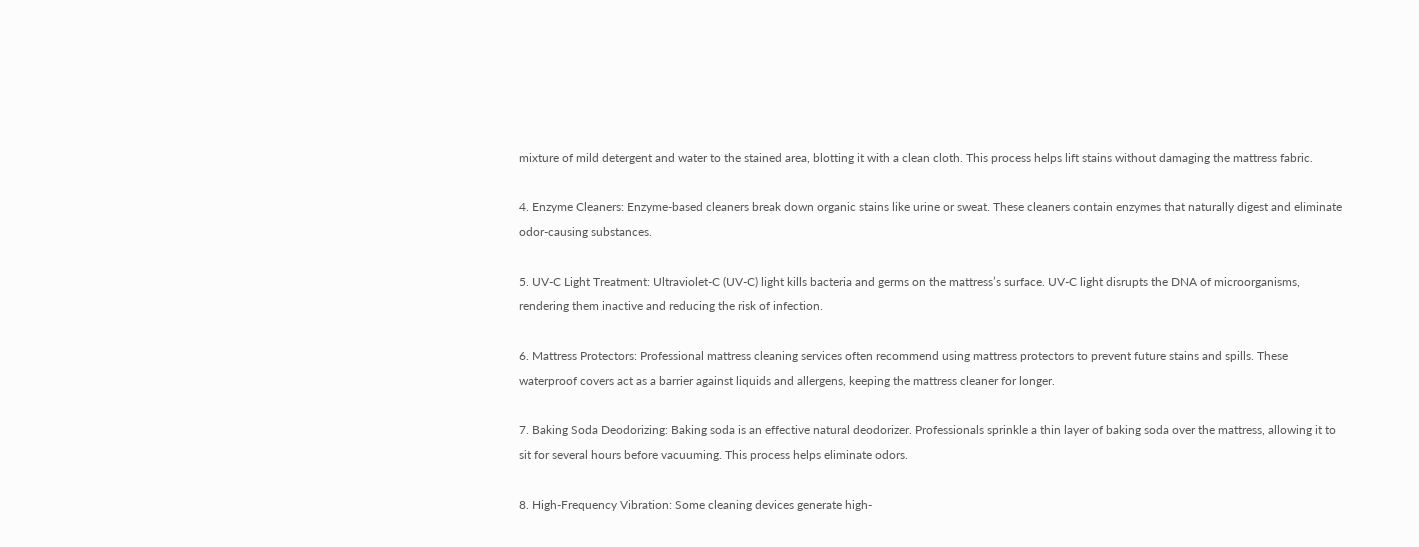mixture of mild detergent and water to the stained area, blotting it with a clean cloth. This process helps lift stains without damaging the mattress fabric.

4. Enzyme Cleaners: Enzyme-based cleaners break down organic stains like urine or sweat. These cleaners contain enzymes that naturally digest and eliminate odor-causing substances.

5. UV-C Light Treatment: Ultraviolet-C (UV-C) light kills bacteria and germs on the mattress’s surface. UV-C light disrupts the DNA of microorganisms, rendering them inactive and reducing the risk of infection.

6. Mattress Protectors: Professional mattress cleaning services often recommend using mattress protectors to prevent future stains and spills. These waterproof covers act as a barrier against liquids and allergens, keeping the mattress cleaner for longer.

7. Baking Soda Deodorizing: Baking soda is an effective natural deodorizer. Professionals sprinkle a thin layer of baking soda over the mattress, allowing it to sit for several hours before vacuuming. This process helps eliminate odors.

8. High-Frequency Vibration: Some cleaning devices generate high-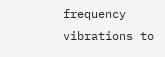frequency vibrations to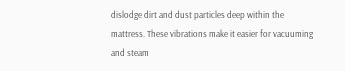dislodge dirt and dust particles deep within the mattress. These vibrations make it easier for vacuuming and steam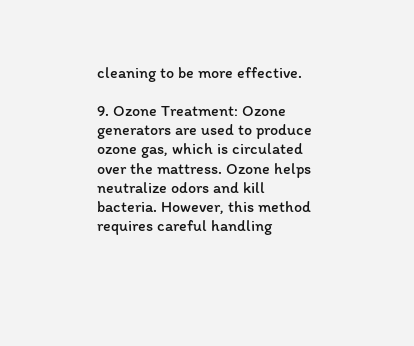cleaning to be more effective.

9. Ozone Treatment: Ozone generators are used to produce ozone gas, which is circulated over the mattress. Ozone helps neutralize odors and kill bacteria. However, this method requires careful handling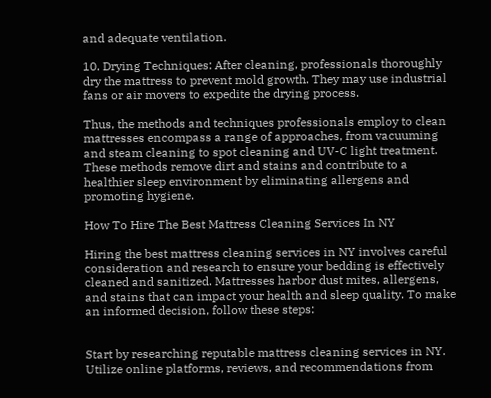and adequate ventilation.

10. Drying Techniques: After cleaning, professionals thoroughly dry the mattress to prevent mold growth. They may use industrial fans or air movers to expedite the drying process.

Thus, the methods and techniques professionals employ to clean mattresses encompass a range of approaches, from vacuuming and steam cleaning to spot cleaning and UV-C light treatment. These methods remove dirt and stains and contribute to a healthier sleep environment by eliminating allergens and promoting hygiene.

How To Hire The Best Mattress Cleaning Services In NY

Hiring the best mattress cleaning services in NY involves careful consideration and research to ensure your bedding is effectively cleaned and sanitized. Mattresses harbor dust mites, allergens, and stains that can impact your health and sleep quality. To make an informed decision, follow these steps:


Start by researching reputable mattress cleaning services in NY. Utilize online platforms, reviews, and recommendations from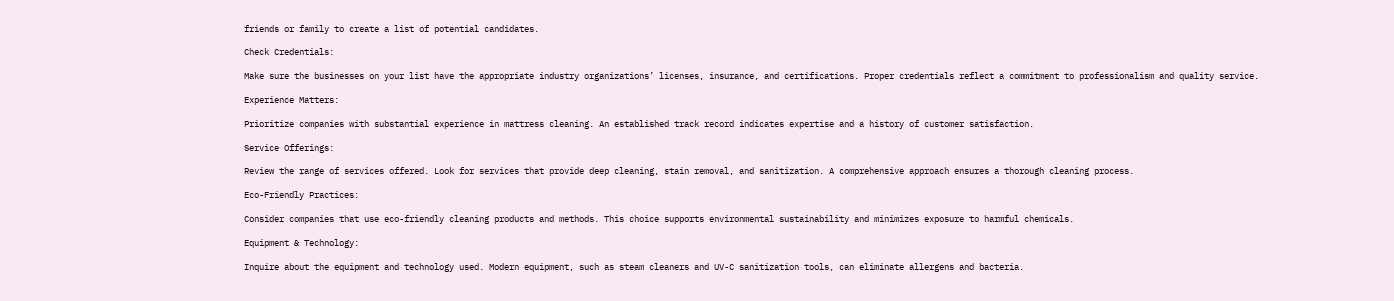friends or family to create a list of potential candidates.

Check Credentials:

Make sure the businesses on your list have the appropriate industry organizations’ licenses, insurance, and certifications. Proper credentials reflect a commitment to professionalism and quality service.

Experience Matters:

Prioritize companies with substantial experience in mattress cleaning. An established track record indicates expertise and a history of customer satisfaction.

Service Offerings:

Review the range of services offered. Look for services that provide deep cleaning, stain removal, and sanitization. A comprehensive approach ensures a thorough cleaning process.

Eco-Friendly Practices:

Consider companies that use eco-friendly cleaning products and methods. This choice supports environmental sustainability and minimizes exposure to harmful chemicals.

Equipment & Technology:

Inquire about the equipment and technology used. Modern equipment, such as steam cleaners and UV-C sanitization tools, can eliminate allergens and bacteria.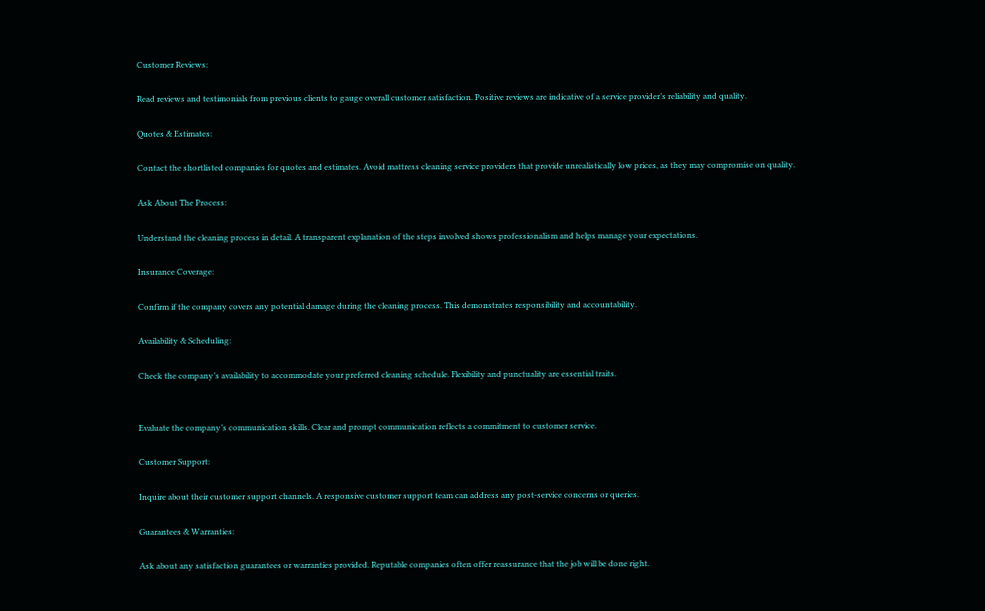Customer Reviews:

Read reviews and testimonials from previous clients to gauge overall customer satisfaction. Positive reviews are indicative of a service provider’s reliability and quality.

Quotes & Estimates:

Contact the shortlisted companies for quotes and estimates. Avoid mattress cleaning service providers that provide unrealistically low prices, as they may compromise on quality.

Ask About The Process:

Understand the cleaning process in detail. A transparent explanation of the steps involved shows professionalism and helps manage your expectations.

Insurance Coverage:

Confirm if the company covers any potential damage during the cleaning process. This demonstrates responsibility and accountability.

Availability & Scheduling:

Check the company’s availability to accommodate your preferred cleaning schedule. Flexibility and punctuality are essential traits.


Evaluate the company’s communication skills. Clear and prompt communication reflects a commitment to customer service.

Customer Support:

Inquire about their customer support channels. A responsive customer support team can address any post-service concerns or queries.

Guarantees & Warranties:

Ask about any satisfaction guarantees or warranties provided. Reputable companies often offer reassurance that the job will be done right.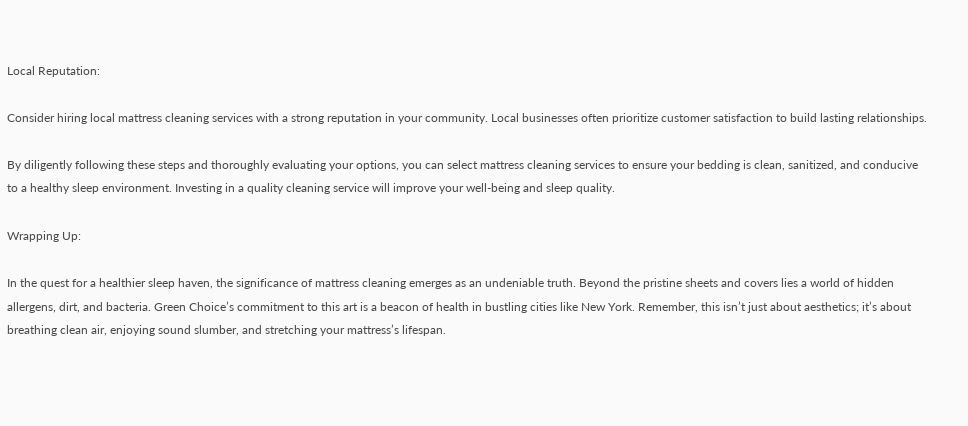Local Reputation:

Consider hiring local mattress cleaning services with a strong reputation in your community. Local businesses often prioritize customer satisfaction to build lasting relationships.

By diligently following these steps and thoroughly evaluating your options, you can select mattress cleaning services to ensure your bedding is clean, sanitized, and conducive to a healthy sleep environment. Investing in a quality cleaning service will improve your well-being and sleep quality.

Wrapping Up:

In the quest for a healthier sleep haven, the significance of mattress cleaning emerges as an undeniable truth. Beyond the pristine sheets and covers lies a world of hidden allergens, dirt, and bacteria. Green Choice’s commitment to this art is a beacon of health in bustling cities like New York. Remember, this isn’t just about aesthetics; it’s about breathing clean air, enjoying sound slumber, and stretching your mattress’s lifespan.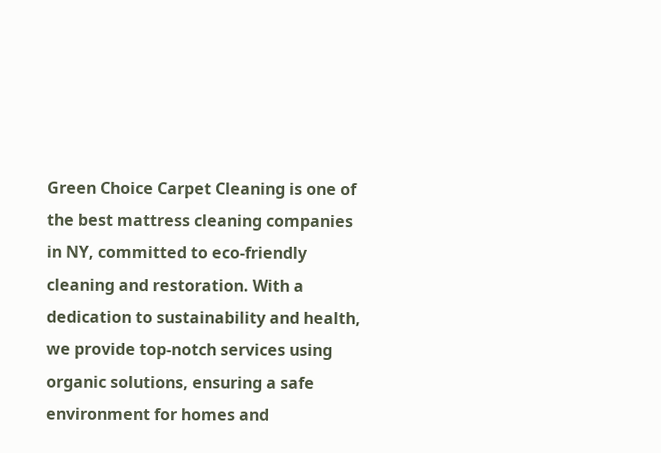Green Choice Carpet Cleaning is one of the best mattress cleaning companies in NY, committed to eco-friendly cleaning and restoration. With a dedication to sustainability and health, we provide top-notch services using organic solutions, ensuring a safe environment for homes and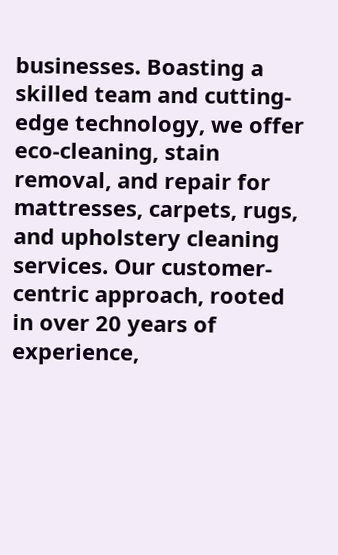businesses. Boasting a skilled team and cutting-edge technology, we offer eco-cleaning, stain removal, and repair for mattresses, carpets, rugs, and upholstery cleaning services. Our customer-centric approach, rooted in over 20 years of experience,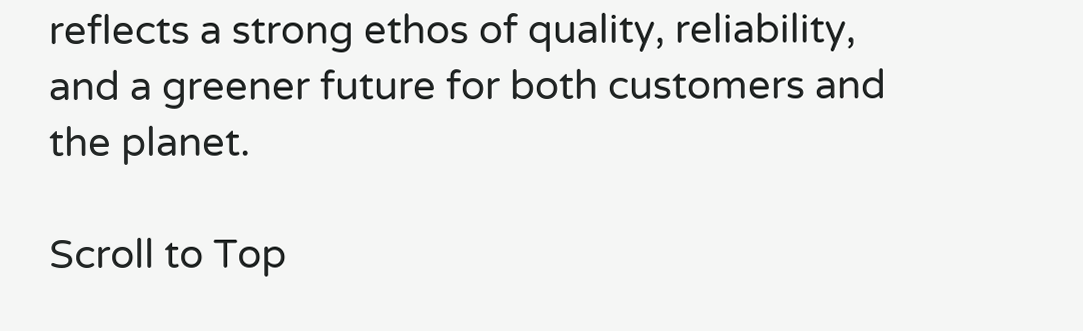reflects a strong ethos of quality, reliability, and a greener future for both customers and the planet.

Scroll to Top